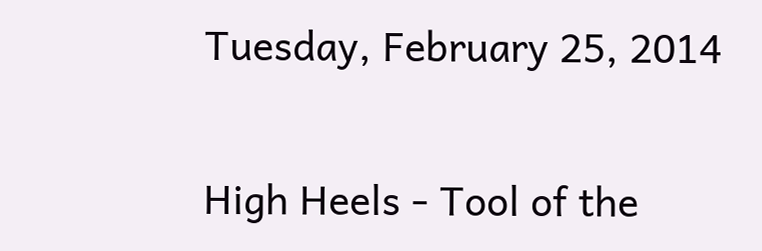Tuesday, February 25, 2014

High Heels - Tool of the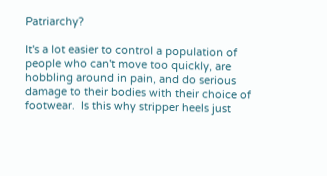Patriarchy?

It's a lot easier to control a population of people who can't move too quickly, are hobbling around in pain, and do serious damage to their bodies with their choice of footwear.  Is this why stripper heels just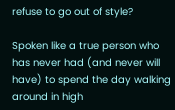refuse to go out of style?

Spoken like a true person who has never had (and never will have) to spend the day walking around in high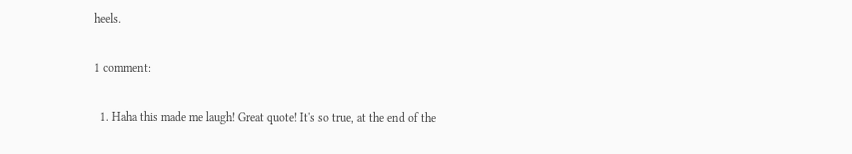heels.

1 comment:

  1. Haha this made me laugh! Great quote! It's so true, at the end of the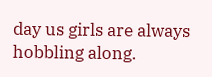day us girls are always hobbling along.